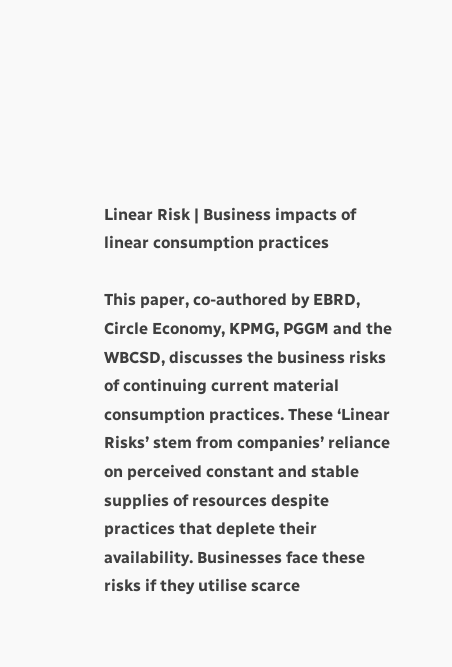Linear Risk | Business impacts of linear consumption practices

This paper, co-authored by EBRD, Circle Economy, KPMG, PGGM and the WBCSD, discusses the business risks of continuing current material consumption practices. These ‘Linear Risks’ stem from companies’ reliance on perceived constant and stable supplies of resources despite practices that deplete their availability. Businesses face these risks if they utilise scarce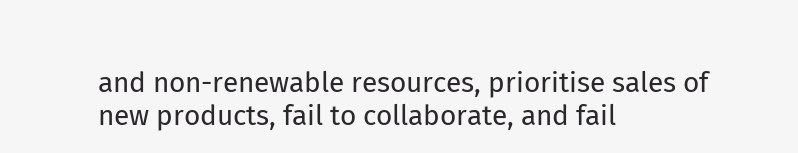and non-renewable resources, prioritise sales of new products, fail to collaborate, and fail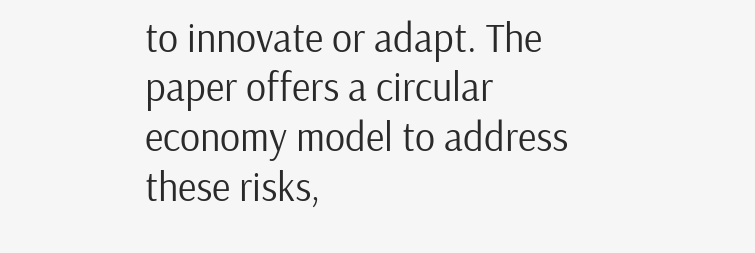to innovate or adapt. The paper offers a circular economy model to address these risks,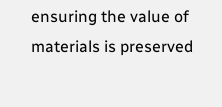ensuring the value of materials is preserved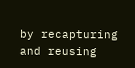by recapturing and reusing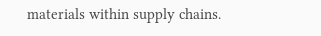materials within supply chains.